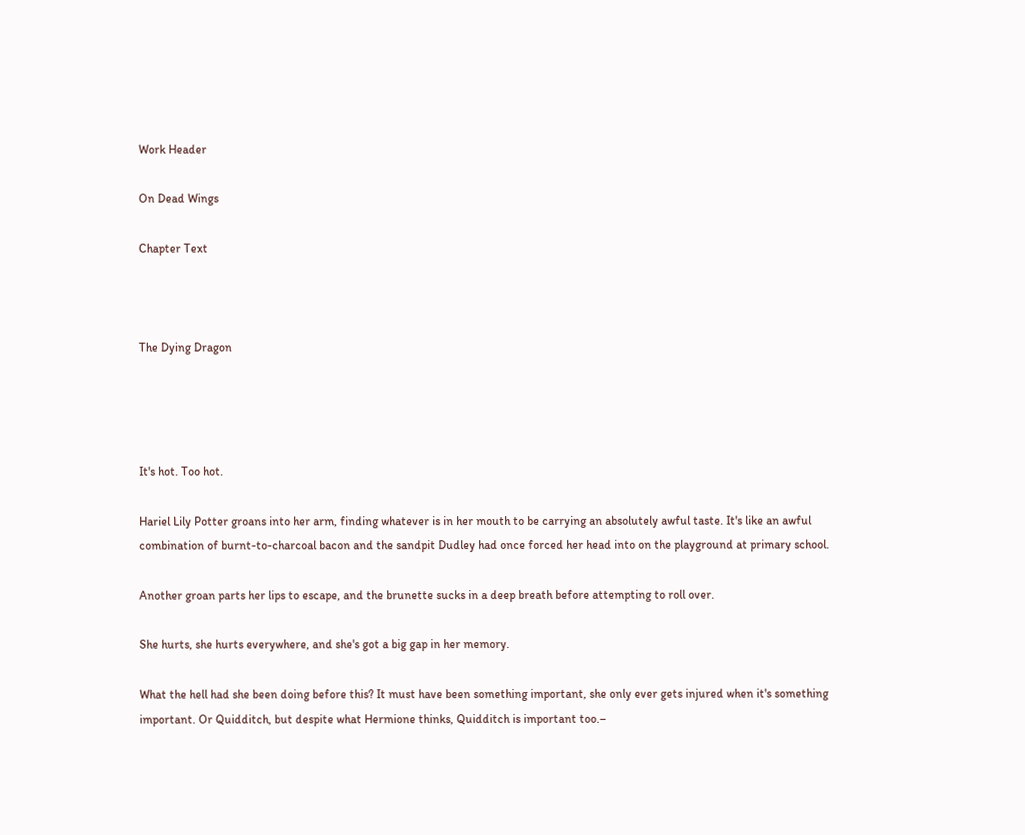Work Header

On Dead Wings

Chapter Text



The Dying Dragon




It's hot. Too hot.

Hariel Lily Potter groans into her arm, finding whatever is in her mouth to be carrying an absolutely awful taste. It's like an awful combination of burnt-to-charcoal bacon and the sandpit Dudley had once forced her head into on the playground at primary school.

Another groan parts her lips to escape, and the brunette sucks in a deep breath before attempting to roll over.

She hurts, she hurts everywhere, and she's got a big gap in her memory.

What the hell had she been doing before this? It must have been something important, she only ever gets injured when it's something important. Or Quidditch, but despite what Hermione thinks, Quidditch is important too.–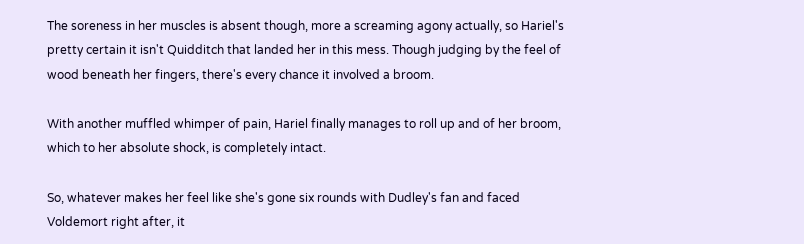The soreness in her muscles is absent though, more a screaming agony actually, so Hariel's pretty certain it isn't Quidditch that landed her in this mess. Though judging by the feel of wood beneath her fingers, there's every chance it involved a broom.

With another muffled whimper of pain, Hariel finally manages to roll up and of her broom, which to her absolute shock, is completely intact.

So, whatever makes her feel like she's gone six rounds with Dudley's fan and faced Voldemort right after, it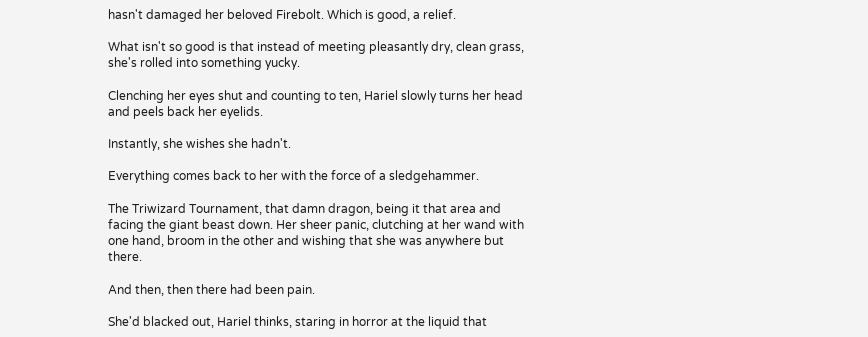hasn't damaged her beloved Firebolt. Which is good, a relief.

What isn't so good is that instead of meeting pleasantly dry, clean grass, she's rolled into something yucky.

Clenching her eyes shut and counting to ten, Hariel slowly turns her head and peels back her eyelids.

Instantly, she wishes she hadn't.

Everything comes back to her with the force of a sledgehammer.

The Triwizard Tournament, that damn dragon, being it that area and facing the giant beast down. Her sheer panic, clutching at her wand with one hand, broom in the other and wishing that she was anywhere but there.

And then, then there had been pain.

She'd blacked out, Hariel thinks, staring in horror at the liquid that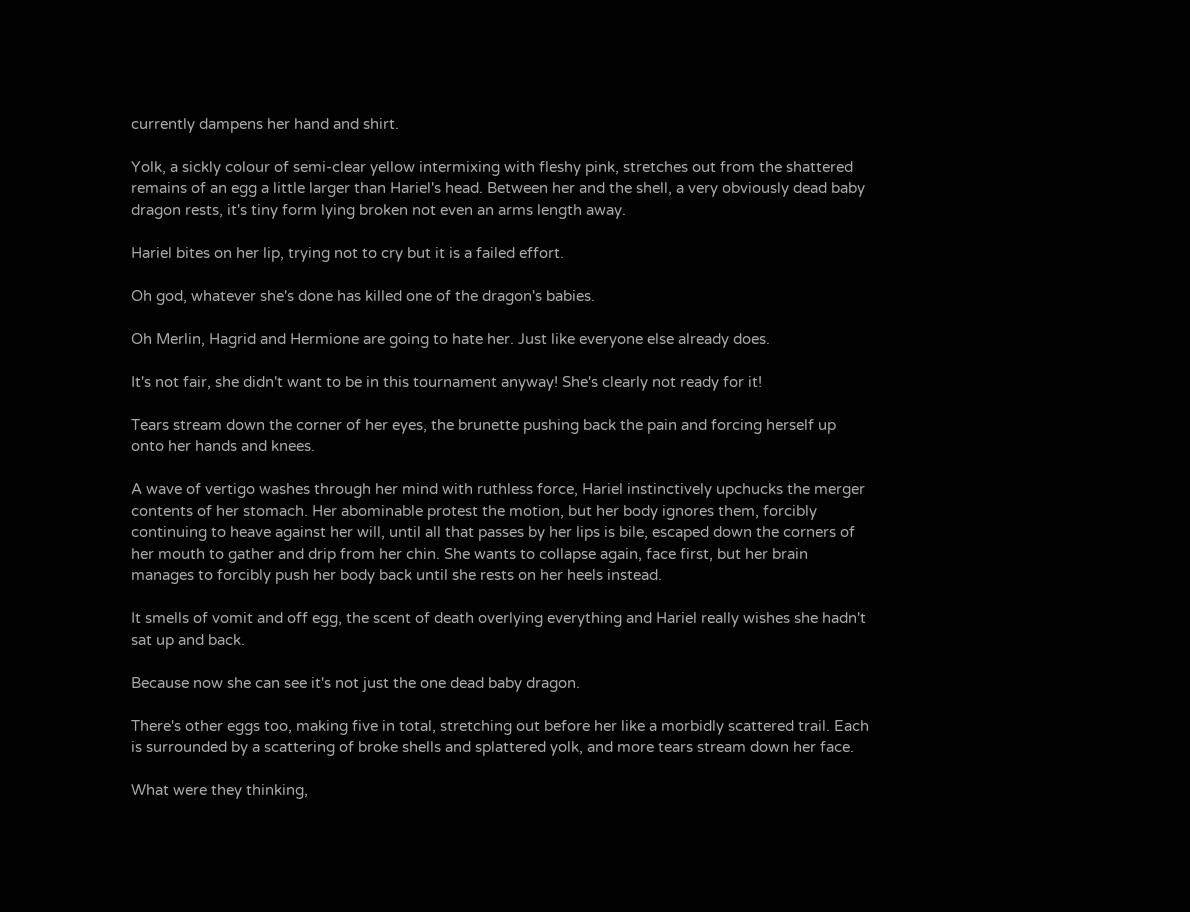currently dampens her hand and shirt.

Yolk, a sickly colour of semi-clear yellow intermixing with fleshy pink, stretches out from the shattered remains of an egg a little larger than Hariel's head. Between her and the shell, a very obviously dead baby dragon rests, it's tiny form lying broken not even an arms length away.

Hariel bites on her lip, trying not to cry but it is a failed effort.

Oh god, whatever she's done has killed one of the dragon's babies.

Oh Merlin, Hagrid and Hermione are going to hate her. Just like everyone else already does.

It's not fair, she didn't want to be in this tournament anyway! She's clearly not ready for it!

Tears stream down the corner of her eyes, the brunette pushing back the pain and forcing herself up onto her hands and knees.

A wave of vertigo washes through her mind with ruthless force, Hariel instinctively upchucks the merger contents of her stomach. Her abominable protest the motion, but her body ignores them, forcibly continuing to heave against her will, until all that passes by her lips is bile, escaped down the corners of her mouth to gather and drip from her chin. She wants to collapse again, face first, but her brain manages to forcibly push her body back until she rests on her heels instead.

It smells of vomit and off egg, the scent of death overlying everything and Hariel really wishes she hadn't sat up and back.

Because now she can see it's not just the one dead baby dragon.

There's other eggs too, making five in total, stretching out before her like a morbidly scattered trail. Each is surrounded by a scattering of broke shells and splattered yolk, and more tears stream down her face.

What were they thinking,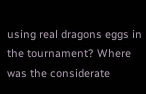using real dragons eggs in the tournament? Where was the considerate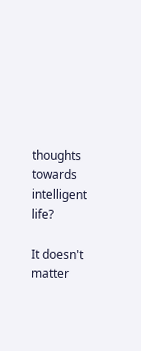thoughts towards intelligent life?

It doesn't matter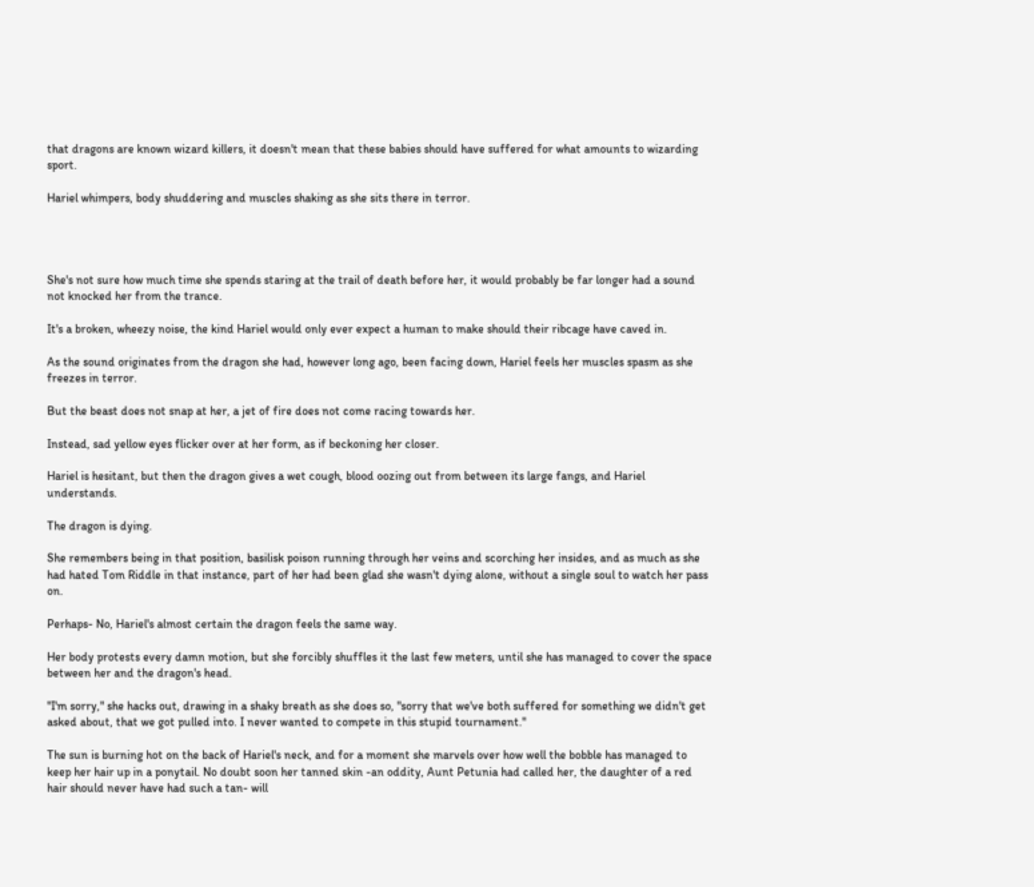that dragons are known wizard killers, it doesn't mean that these babies should have suffered for what amounts to wizarding sport.

Hariel whimpers, body shuddering and muscles shaking as she sits there in terror.




She's not sure how much time she spends staring at the trail of death before her, it would probably be far longer had a sound not knocked her from the trance.

It's a broken, wheezy noise, the kind Hariel would only ever expect a human to make should their ribcage have caved in.

As the sound originates from the dragon she had, however long ago, been facing down, Hariel feels her muscles spasm as she freezes in terror.

But the beast does not snap at her, a jet of fire does not come racing towards her.

Instead, sad yellow eyes flicker over at her form, as if beckoning her closer.

Hariel is hesitant, but then the dragon gives a wet cough, blood oozing out from between its large fangs, and Hariel understands.

The dragon is dying.

She remembers being in that position, basilisk poison running through her veins and scorching her insides, and as much as she had hated Tom Riddle in that instance, part of her had been glad she wasn't dying alone, without a single soul to watch her pass on.

Perhaps- No, Hariel's almost certain the dragon feels the same way.

Her body protests every damn motion, but she forcibly shuffles it the last few meters, until she has managed to cover the space between her and the dragon's head.

"I'm sorry," she hacks out, drawing in a shaky breath as she does so, "sorry that we've both suffered for something we didn't get asked about, that we got pulled into. I never wanted to compete in this stupid tournament."

The sun is burning hot on the back of Hariel's neck, and for a moment she marvels over how well the bobble has managed to keep her hair up in a ponytail. No doubt soon her tanned skin -an oddity, Aunt Petunia had called her, the daughter of a red hair should never have had such a tan- will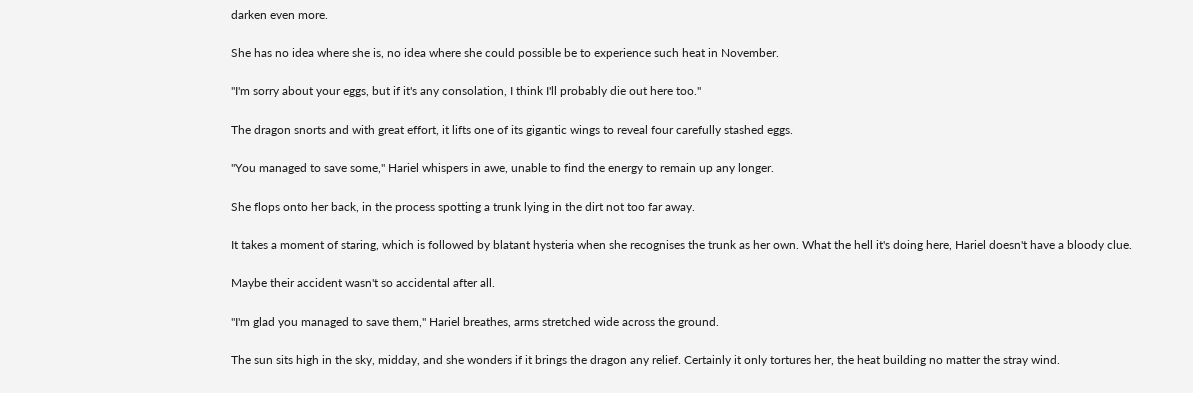darken even more.

She has no idea where she is, no idea where she could possible be to experience such heat in November.

"I'm sorry about your eggs, but if it's any consolation, I think I'll probably die out here too."

The dragon snorts and with great effort, it lifts one of its gigantic wings to reveal four carefully stashed eggs.

"You managed to save some," Hariel whispers in awe, unable to find the energy to remain up any longer.

She flops onto her back, in the process spotting a trunk lying in the dirt not too far away.

It takes a moment of staring, which is followed by blatant hysteria when she recognises the trunk as her own. What the hell it's doing here, Hariel doesn't have a bloody clue.

Maybe their accident wasn't so accidental after all.

"I'm glad you managed to save them," Hariel breathes, arms stretched wide across the ground.

The sun sits high in the sky, midday, and she wonders if it brings the dragon any relief. Certainly it only tortures her, the heat building no matter the stray wind.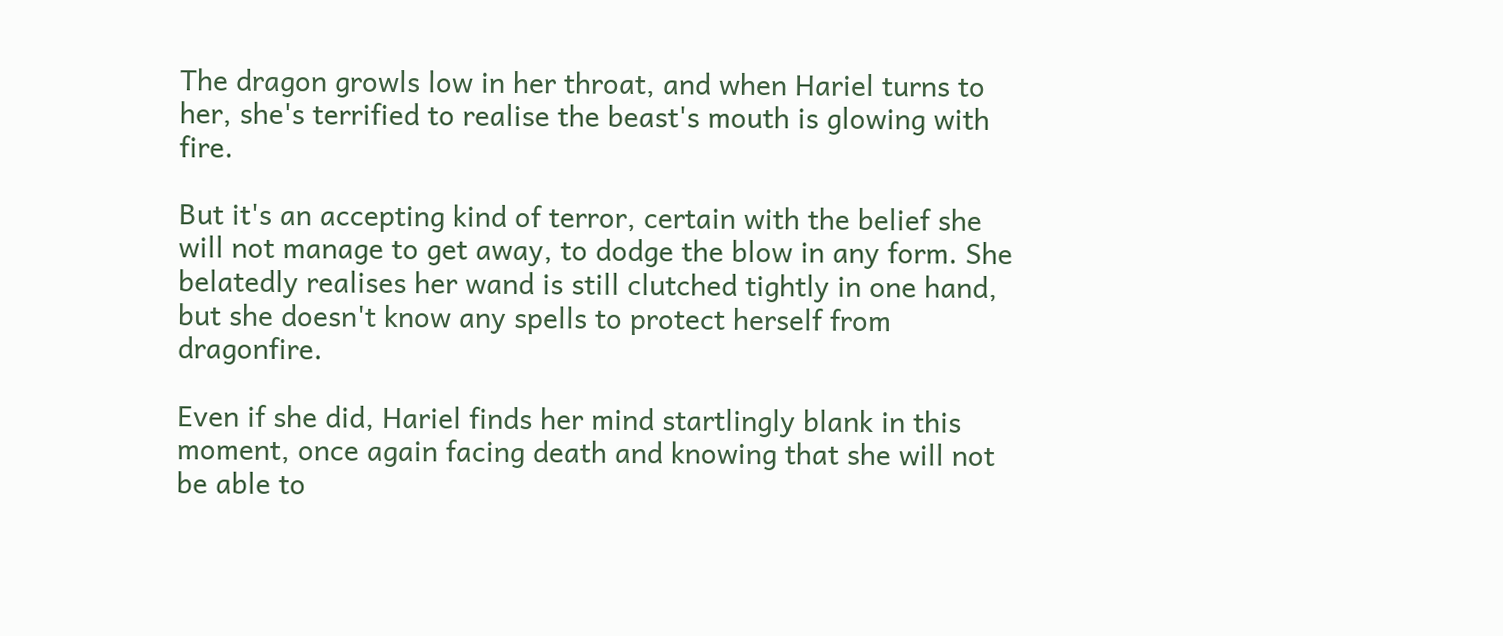The dragon growls low in her throat, and when Hariel turns to her, she's terrified to realise the beast's mouth is glowing with fire.

But it's an accepting kind of terror, certain with the belief she will not manage to get away, to dodge the blow in any form. She belatedly realises her wand is still clutched tightly in one hand, but she doesn't know any spells to protect herself from dragonfire.

Even if she did, Hariel finds her mind startlingly blank in this moment, once again facing death and knowing that she will not be able to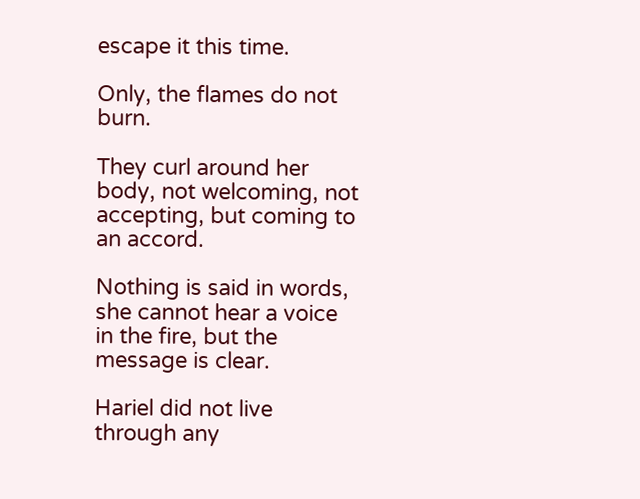escape it this time.

Only, the flames do not burn.

They curl around her body, not welcoming, not accepting, but coming to an accord.

Nothing is said in words, she cannot hear a voice in the fire, but the message is clear.

Hariel did not live through any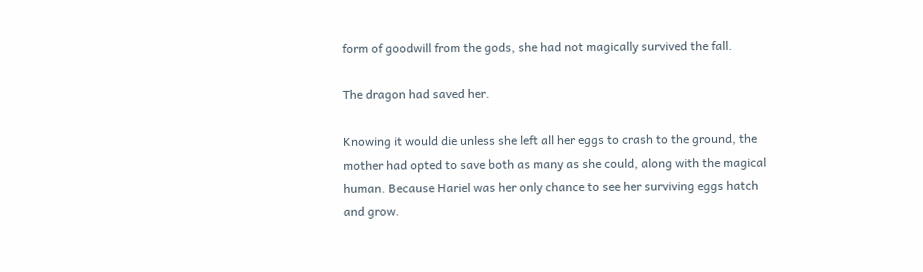form of goodwill from the gods, she had not magically survived the fall.

The dragon had saved her.

Knowing it would die unless she left all her eggs to crash to the ground, the mother had opted to save both as many as she could, along with the magical human. Because Hariel was her only chance to see her surviving eggs hatch and grow.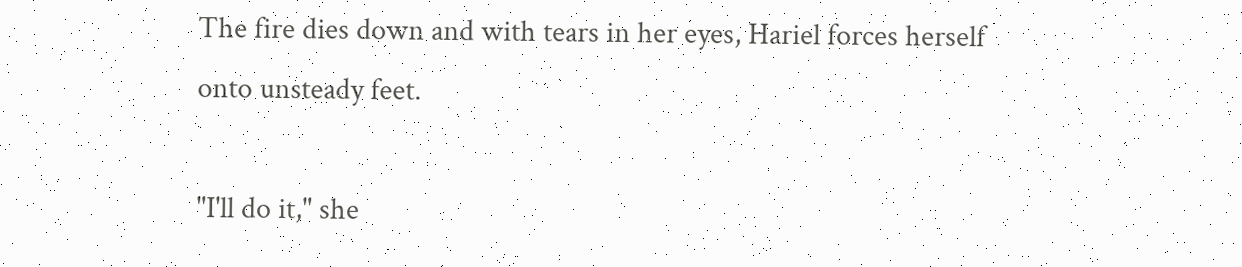The fire dies down and with tears in her eyes, Hariel forces herself onto unsteady feet.

"I'll do it," she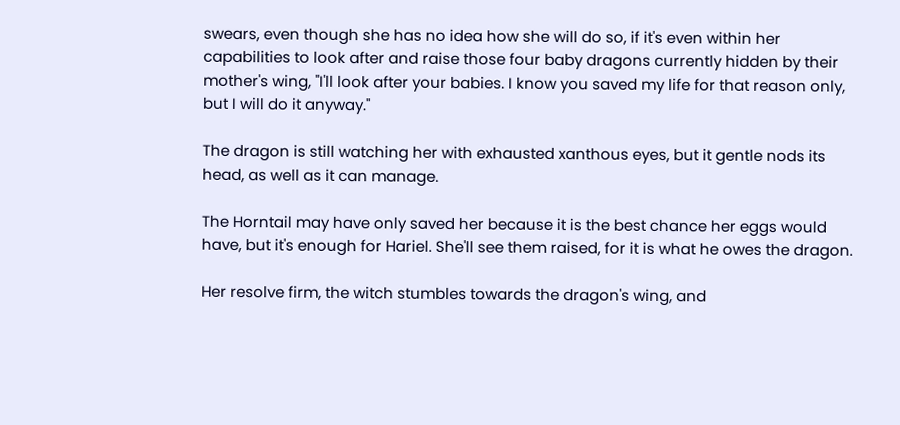swears, even though she has no idea how she will do so, if it's even within her capabilities to look after and raise those four baby dragons currently hidden by their mother's wing, "I'll look after your babies. I know you saved my life for that reason only, but I will do it anyway."

The dragon is still watching her with exhausted xanthous eyes, but it gentle nods its head, as well as it can manage.

The Horntail may have only saved her because it is the best chance her eggs would have, but it's enough for Hariel. She'll see them raised, for it is what he owes the dragon.

Her resolve firm, the witch stumbles towards the dragon's wing, and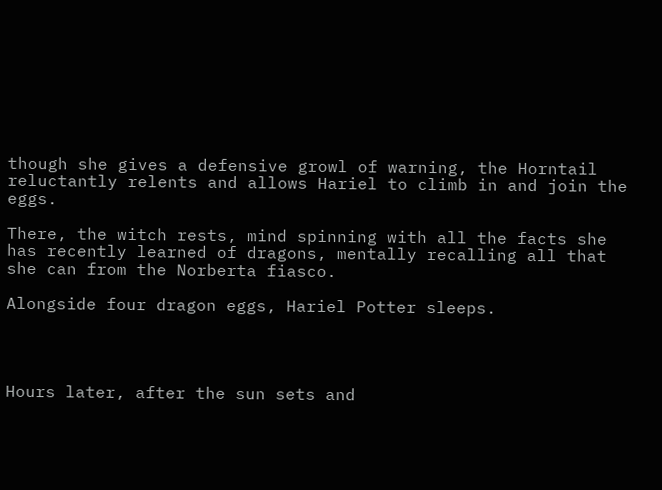though she gives a defensive growl of warning, the Horntail reluctantly relents and allows Hariel to climb in and join the eggs.

There, the witch rests, mind spinning with all the facts she has recently learned of dragons, mentally recalling all that she can from the Norberta fiasco.

Alongside four dragon eggs, Hariel Potter sleeps.




Hours later, after the sun sets and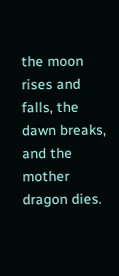the moon rises and falls, the dawn breaks, and the mother dragon dies.